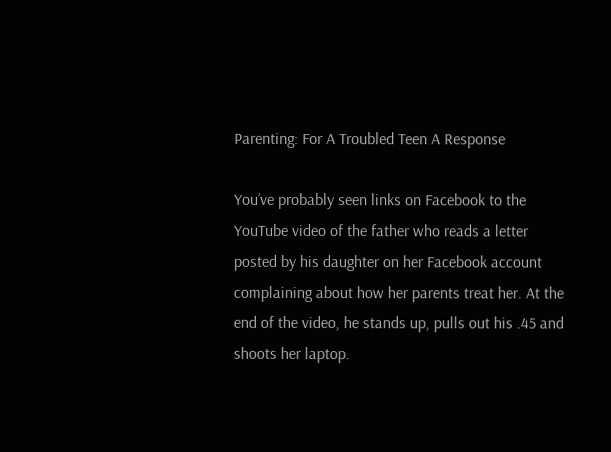Parenting: For A Troubled Teen A Response

You’ve probably seen links on Facebook to the YouTube video of the father who reads a letter posted by his daughter on her Facebook account complaining about how her parents treat her. At the end of the video, he stands up, pulls out his .45 and shoots her laptop.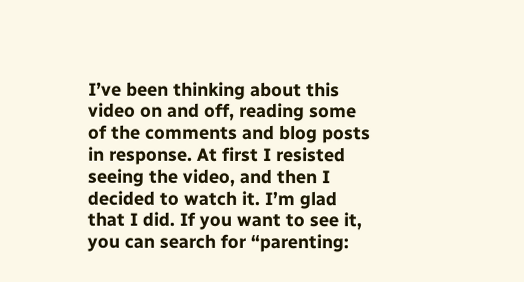I’ve been thinking about this video on and off, reading some of the comments and blog posts in response. At first I resisted seeing the video, and then I decided to watch it. I’m glad that I did. If you want to see it, you can search for “parenting: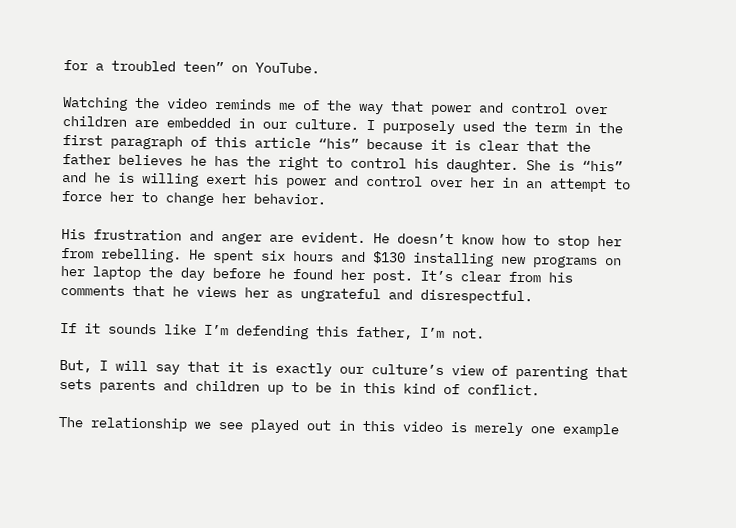for a troubled teen” on YouTube.

Watching the video reminds me of the way that power and control over children are embedded in our culture. I purposely used the term in the first paragraph of this article “his” because it is clear that the father believes he has the right to control his daughter. She is “his” and he is willing exert his power and control over her in an attempt to force her to change her behavior.

His frustration and anger are evident. He doesn’t know how to stop her from rebelling. He spent six hours and $130 installing new programs on her laptop the day before he found her post. It’s clear from his comments that he views her as ungrateful and disrespectful.

If it sounds like I’m defending this father, I’m not.

But, I will say that it is exactly our culture’s view of parenting that sets parents and children up to be in this kind of conflict.

The relationship we see played out in this video is merely one example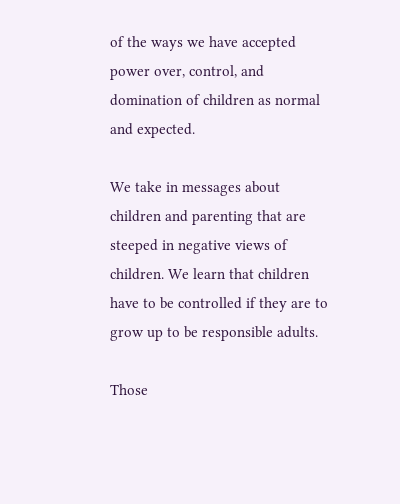of the ways we have accepted power over, control, and domination of children as normal and expected.

We take in messages about children and parenting that are steeped in negative views of children. We learn that children have to be controlled if they are to grow up to be responsible adults.

Those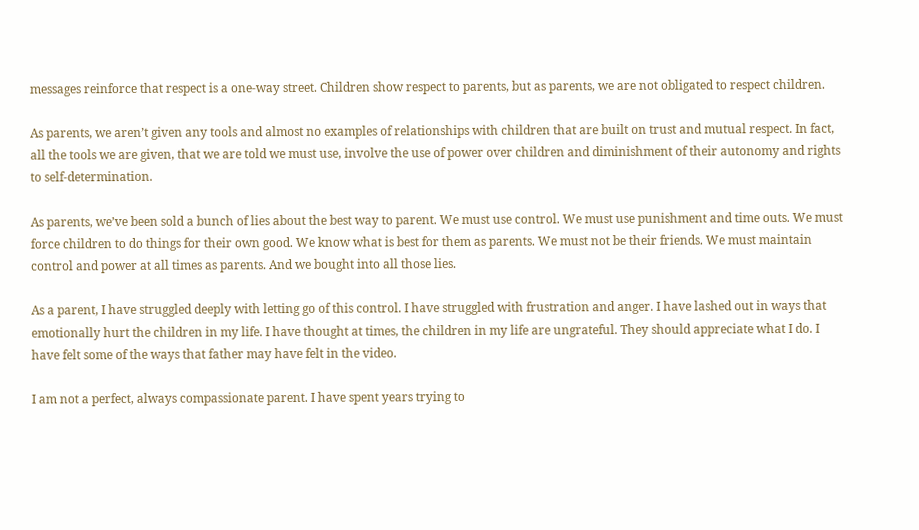messages reinforce that respect is a one-way street. Children show respect to parents, but as parents, we are not obligated to respect children.

As parents, we aren’t given any tools and almost no examples of relationships with children that are built on trust and mutual respect. In fact, all the tools we are given, that we are told we must use, involve the use of power over children and diminishment of their autonomy and rights to self-determination.

As parents, we’ve been sold a bunch of lies about the best way to parent. We must use control. We must use punishment and time outs. We must force children to do things for their own good. We know what is best for them as parents. We must not be their friends. We must maintain control and power at all times as parents. And we bought into all those lies.

As a parent, I have struggled deeply with letting go of this control. I have struggled with frustration and anger. I have lashed out in ways that emotionally hurt the children in my life. I have thought at times, the children in my life are ungrateful. They should appreciate what I do. I have felt some of the ways that father may have felt in the video.

I am not a perfect, always compassionate parent. I have spent years trying to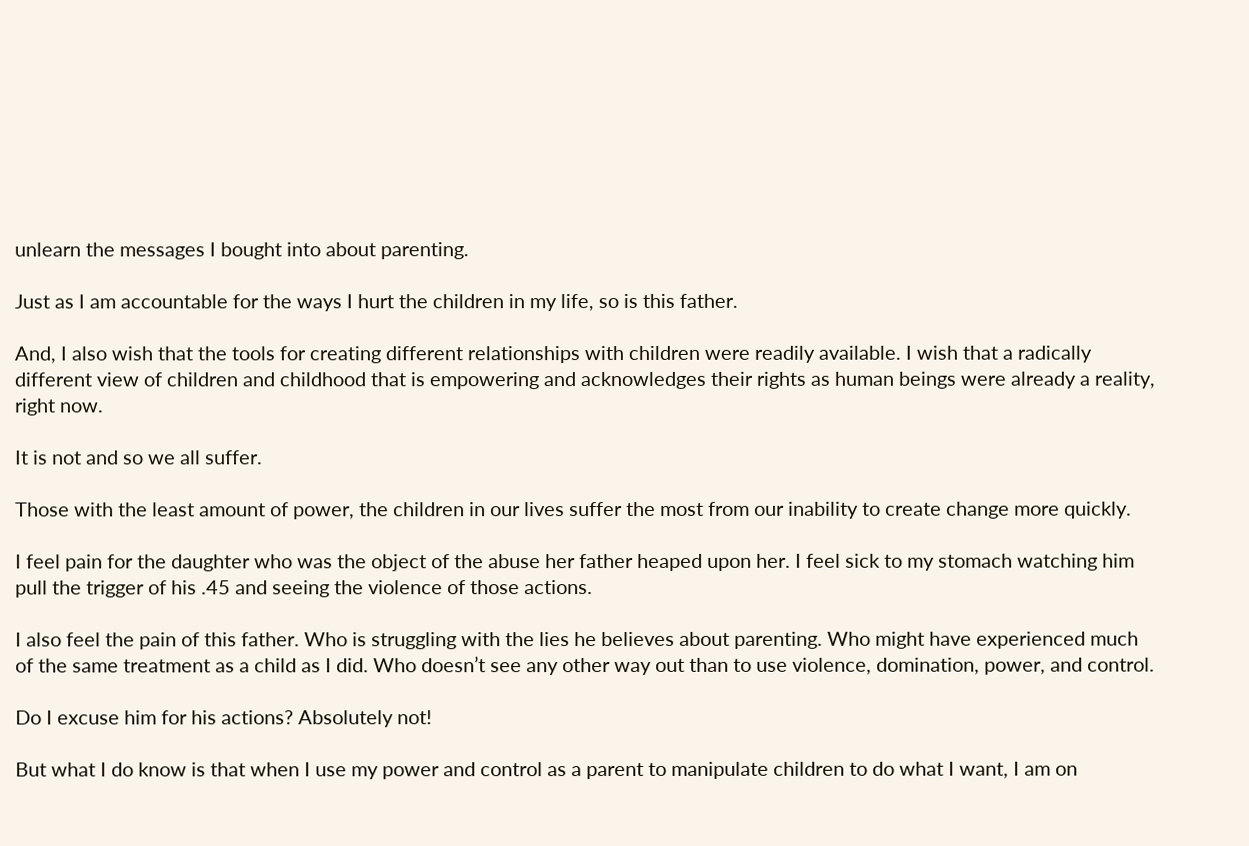unlearn the messages I bought into about parenting.

Just as I am accountable for the ways I hurt the children in my life, so is this father.

And, I also wish that the tools for creating different relationships with children were readily available. I wish that a radically different view of children and childhood that is empowering and acknowledges their rights as human beings were already a reality, right now.

It is not and so we all suffer.

Those with the least amount of power, the children in our lives suffer the most from our inability to create change more quickly.

I feel pain for the daughter who was the object of the abuse her father heaped upon her. I feel sick to my stomach watching him pull the trigger of his .45 and seeing the violence of those actions.

I also feel the pain of this father. Who is struggling with the lies he believes about parenting. Who might have experienced much of the same treatment as a child as I did. Who doesn’t see any other way out than to use violence, domination, power, and control.

Do I excuse him for his actions? Absolutely not!

But what I do know is that when I use my power and control as a parent to manipulate children to do what I want, I am on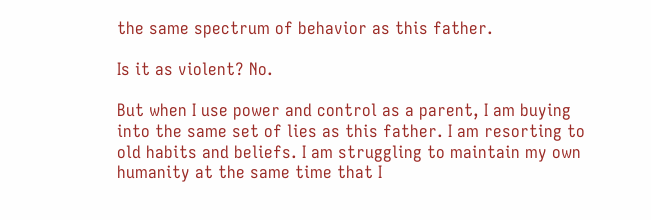the same spectrum of behavior as this father.

Is it as violent? No.

But when I use power and control as a parent, I am buying into the same set of lies as this father. I am resorting to old habits and beliefs. I am struggling to maintain my own humanity at the same time that I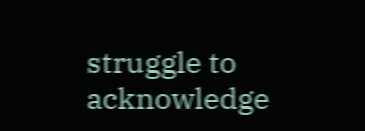struggle to acknowledge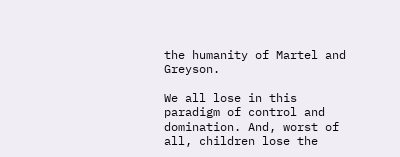the humanity of Martel and Greyson.

We all lose in this paradigm of control and domination. And, worst of all, children lose the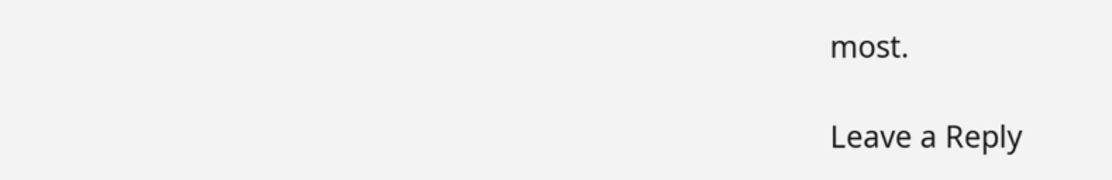most.

Leave a Reply